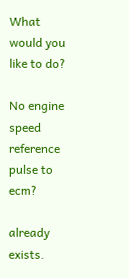What would you like to do?

No engine speed reference pulse to ecm?

already exists.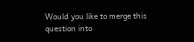Would you like to merge this question into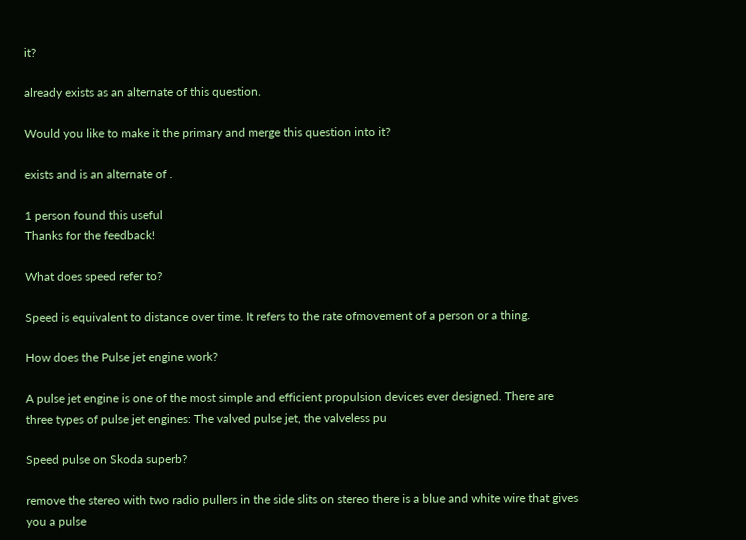it?

already exists as an alternate of this question.

Would you like to make it the primary and merge this question into it?

exists and is an alternate of .

1 person found this useful
Thanks for the feedback!

What does speed refer to?

Speed is equivalent to distance over time. It refers to the rate ofmovement of a person or a thing.

How does the Pulse jet engine work?

A pulse jet engine is one of the most simple and efficient propulsion devices ever designed. There are three types of pulse jet engines: The valved pulse jet, the valveless pu

Speed pulse on Skoda superb?

remove the stereo with two radio pullers in the side slits on stereo there is a blue and white wire that gives you a pulse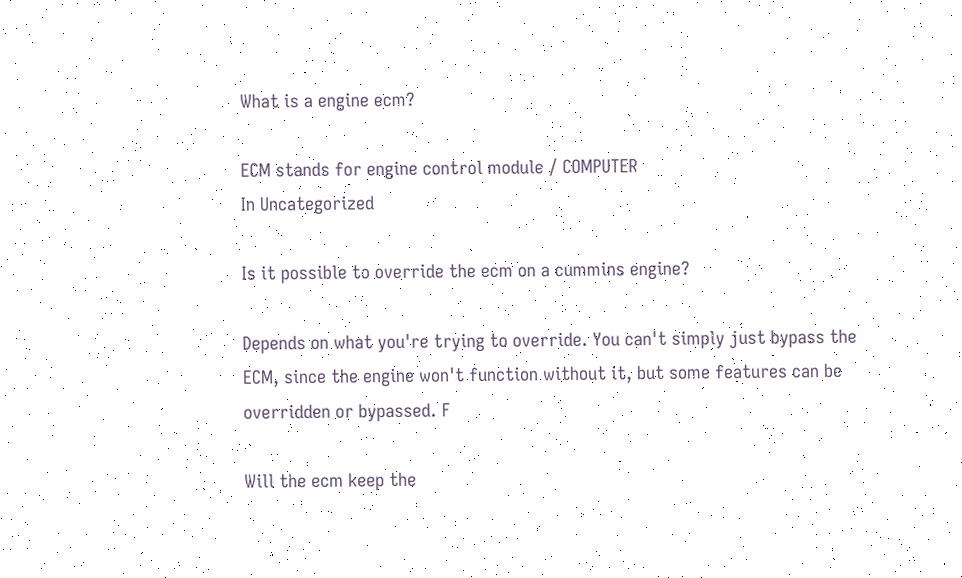What is a engine ecm?

ECM stands for engine control module / COMPUTER
In Uncategorized

Is it possible to override the ecm on a cummins engine?

Depends on what you're trying to override. You can't simply just bypass the ECM, since the engine won't function without it, but some features can be overridden or bypassed. F

Will the ecm keep the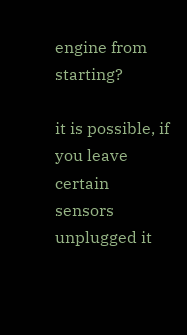engine from starting?

it is possible, if you leave certain sensors unplugged it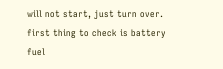will not start, just turn over. first thing to check is battery fuel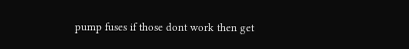pump fuses if those dont work then get